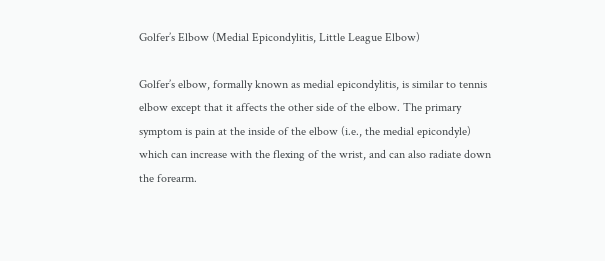Golfer’s Elbow (Medial Epicondylitis, Little League Elbow)

Golfer’s elbow, formally known as medial epicondylitis, is similar to tennis elbow except that it affects the other side of the elbow. The primary symptom is pain at the inside of the elbow (i.e., the medial epicondyle) which can increase with the flexing of the wrist, and can also radiate down the forearm.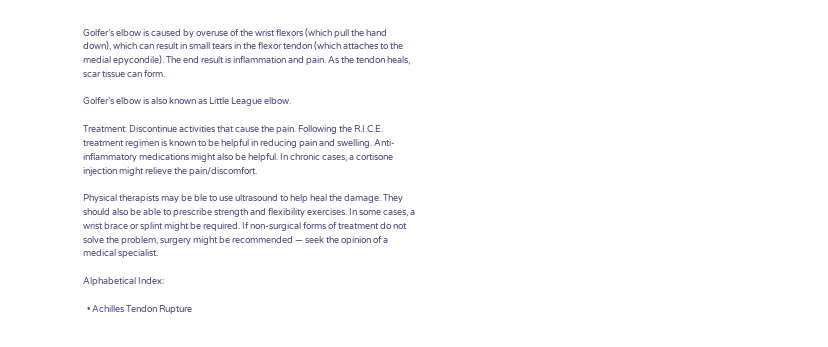Golfer’s elbow is caused by overuse of the wrist flexors (which pull the hand down), which can result in small tears in the flexor tendon (which attaches to the medial epycondile). The end result is inflammation and pain. As the tendon heals, scar tissue can form.

Golfer’s elbow is also known as Little League elbow.

Treatment: Discontinue activities that cause the pain. Following the R.I.C.E. treatment regimen is known to be helpful in reducing pain and swelling. Anti-inflammatory medications might also be helpful. In chronic cases, a cortisone injection might relieve the pain/discomfort.

Physical therapists may be ble to use ultrasound to help heal the damage. They should also be able to prescribe strength and flexibility exercises. In some cases, a wrist brace or splint might be required. If non-surgical forms of treatment do not solve the problem, surgery might be recommended — seek the opinion of a medical specialist.

Alphabetical Index:

  • Achilles Tendon Rupture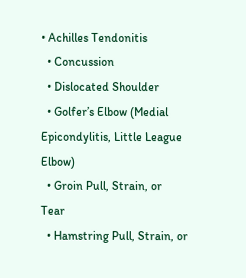• Achilles Tendonitis
  • Concussion
  • Dislocated Shoulder
  • Golfer’s Elbow (Medial Epicondylitis, Little League Elbow)
  • Groin Pull, Strain, or Tear
  • Hamstring Pull, Strain, or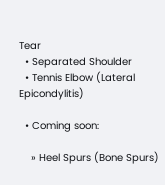Tear
  • Separated Shoulder
  • Tennis Elbow (Lateral Epicondylitis)

  • Coming soon:

    » Heel Spurs (Bone Spurs)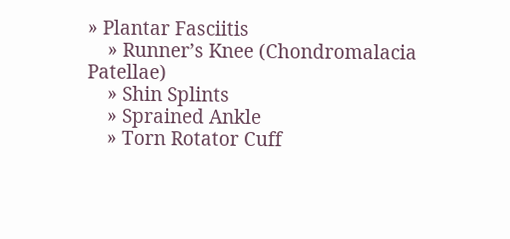» Plantar Fasciitis
    » Runner’s Knee (Chondromalacia Patellae)
    » Shin Splints
    » Sprained Ankle
    » Torn Rotator Cuff